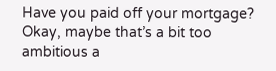Have you paid off your mortgage?  Okay, maybe that’s a bit too ambitious a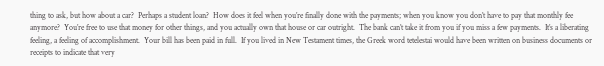thing to ask, but how about a car?  Perhaps a student loan?  How does it feel when you’re finally done with the payments; when you know you don’t have to pay that monthly fee anymore?  You’re free to use that money for other things, and you actually own that house or car outright.  The bank can’t take it from you if you miss a few payments.  It’s a liberating feeling, a feeling of accomplishment.  Your bill has been paid in full.  If you lived in New Testament times, the Greek word tetelestai would have been written on business documents or receipts to indicate that very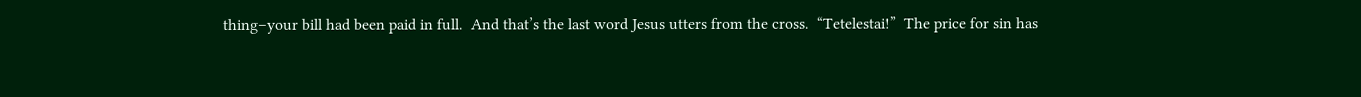thing–your bill had been paid in full.  And that’s the last word Jesus utters from the cross.  “Tetelestai!”  The price for sin has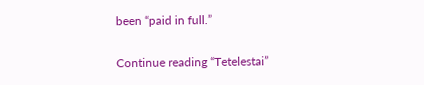been “paid in full.”

Continue reading “Tetelestai”